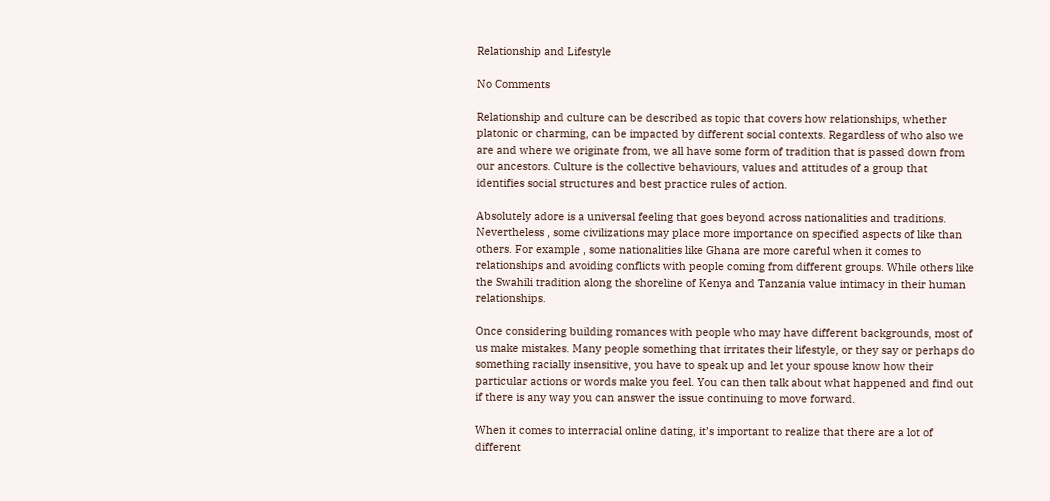Relationship and Lifestyle

No Comments

Relationship and culture can be described as topic that covers how relationships, whether platonic or charming, can be impacted by different social contexts. Regardless of who also we are and where we originate from, we all have some form of tradition that is passed down from our ancestors. Culture is the collective behaviours, values and attitudes of a group that identifies social structures and best practice rules of action.

Absolutely adore is a universal feeling that goes beyond across nationalities and traditions. Nevertheless , some civilizations may place more importance on specified aspects of like than others. For example , some nationalities like Ghana are more careful when it comes to relationships and avoiding conflicts with people coming from different groups. While others like the Swahili tradition along the shoreline of Kenya and Tanzania value intimacy in their human relationships.

Once considering building romances with people who may have different backgrounds, most of us make mistakes. Many people something that irritates their lifestyle, or they say or perhaps do something racially insensitive, you have to speak up and let your spouse know how their particular actions or words make you feel. You can then talk about what happened and find out if there is any way you can answer the issue continuing to move forward.

When it comes to interracial online dating, it’s important to realize that there are a lot of different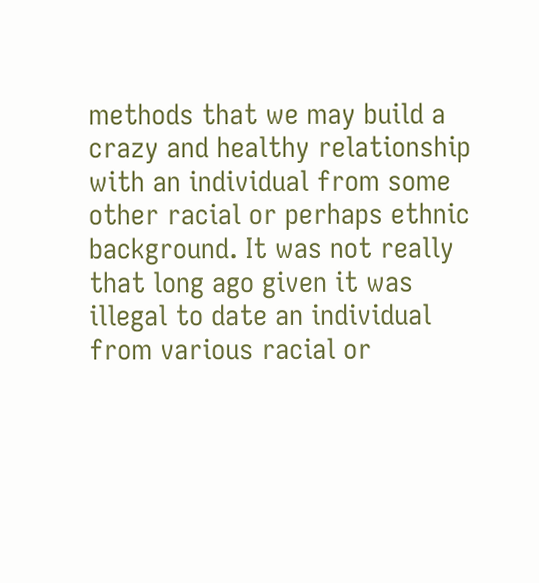methods that we may build a crazy and healthy relationship with an individual from some other racial or perhaps ethnic background. It was not really that long ago given it was illegal to date an individual from various racial or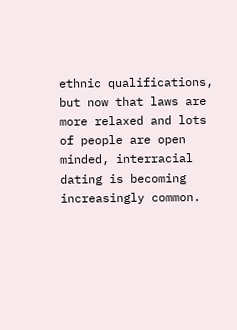ethnic qualifications, but now that laws are more relaxed and lots of people are open minded, interracial dating is becoming increasingly common.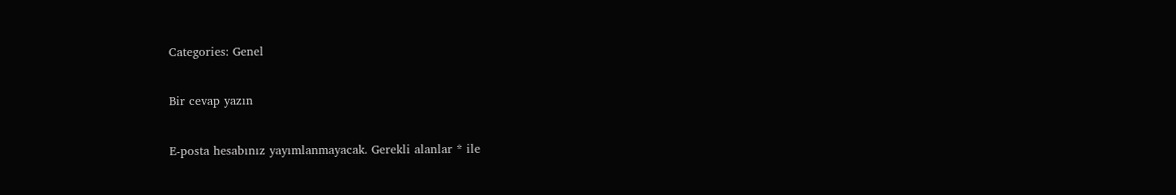Categories: Genel

Bir cevap yazın

E-posta hesabınız yayımlanmayacak. Gerekli alanlar * ile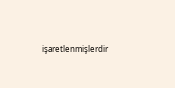işaretlenmişlerdir